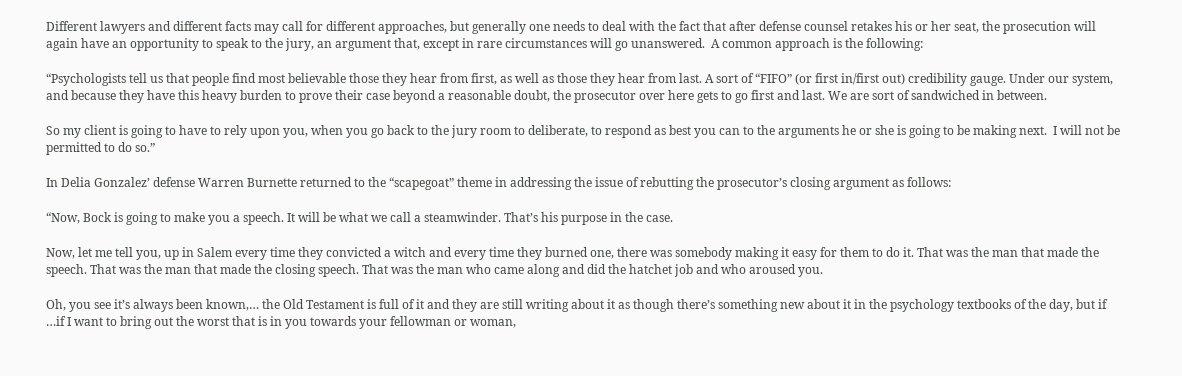Different lawyers and different facts may call for different approaches, but generally one needs to deal with the fact that after defense counsel retakes his or her seat, the prosecution will again have an opportunity to speak to the jury, an argument that, except in rare circumstances will go unanswered.  A common approach is the following:

“Psychologists tell us that people find most believable those they hear from first, as well as those they hear from last. A sort of “FIFO” (or first in/first out) credibility gauge. Under our system, and because they have this heavy burden to prove their case beyond a reasonable doubt, the prosecutor over here gets to go first and last. We are sort of sandwiched in between.

So my client is going to have to rely upon you, when you go back to the jury room to deliberate, to respond as best you can to the arguments he or she is going to be making next.  I will not be permitted to do so.”

In Delia Gonzalez’ defense Warren Burnette returned to the “scapegoat” theme in addressing the issue of rebutting the prosecutor’s closing argument as follows:

“Now, Bock is going to make you a speech. It will be what we call a steamwinder. That’s his purpose in the case.

Now, let me tell you, up in Salem every time they convicted a witch and every time they burned one, there was somebody making it easy for them to do it. That was the man that made the speech. That was the man that made the closing speech. That was the man who came along and did the hatchet job and who aroused you.

Oh, you see it’s always been known,… the Old Testament is full of it and they are still writing about it as though there’s something new about it in the psychology textbooks of the day, but if …if I want to bring out the worst that is in you towards your fellowman or woman,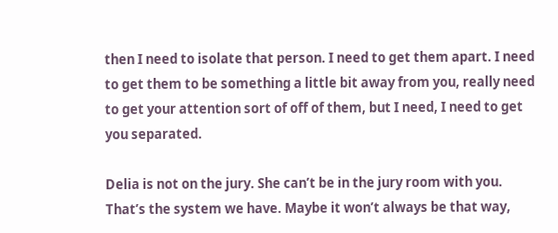then I need to isolate that person. I need to get them apart. I need to get them to be something a little bit away from you, really need to get your attention sort of off of them, but I need, I need to get you separated.

Delia is not on the jury. She can’t be in the jury room with you. That’s the system we have. Maybe it won’t always be that way,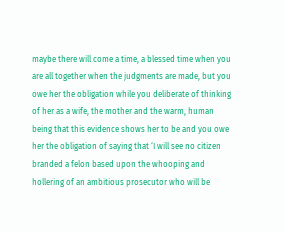maybe there will come a time, a blessed time when you are all together when the judgments are made, but you owe her the obligation while you deliberate of thinking of her as a wife, the mother and the warm, human being that this evidence shows her to be and you owe her the obligation of saying that ‘I will see no citizen branded a felon based upon the whooping and hollering of an ambitious prosecutor who will be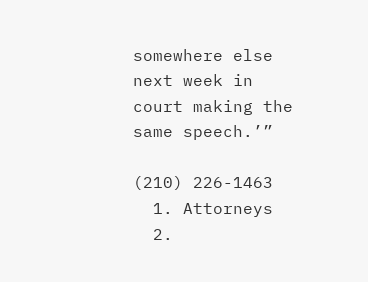somewhere else next week in court making the same speech.’”

(210) 226-1463
  1. Attorneys
  2.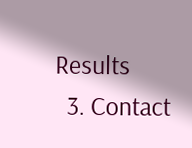Results
  3. Contact